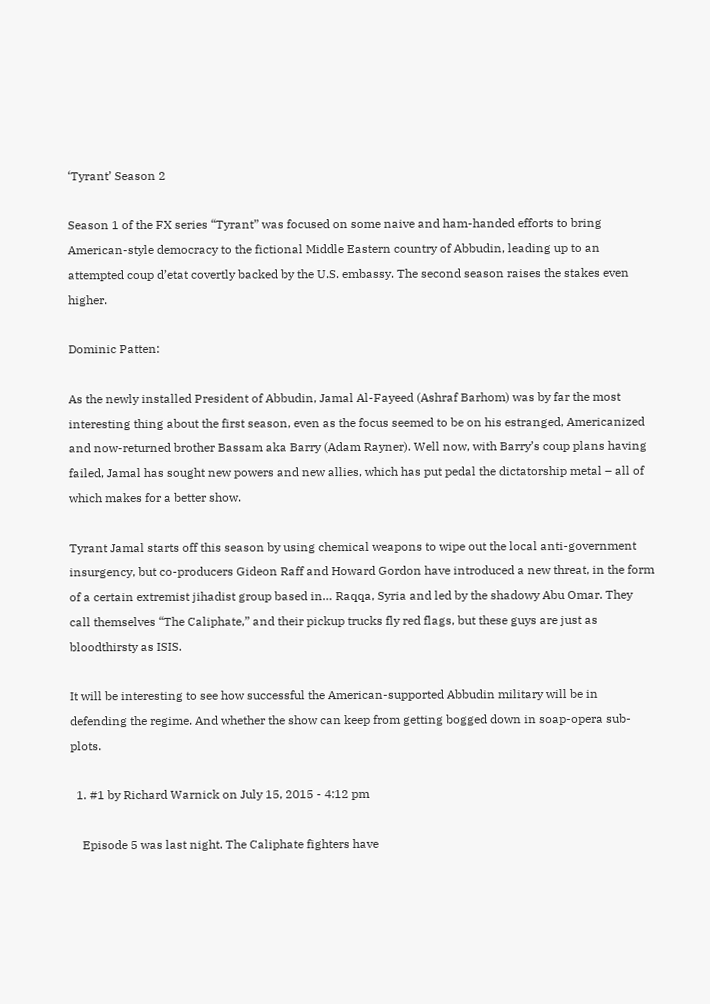‘Tyrant’ Season 2

Season 1 of the FX series “Tyrant” was focused on some naive and ham-handed efforts to bring American-style democracy to the fictional Middle Eastern country of Abbudin, leading up to an attempted coup d’etat covertly backed by the U.S. embassy. The second season raises the stakes even higher.

Dominic Patten:

As the newly installed President of Abbudin, Jamal Al-Fayeed (Ashraf Barhom) was by far the most interesting thing about the first season, even as the focus seemed to be on his estranged, Americanized and now-returned brother Bassam aka Barry (Adam Rayner). Well now, with Barry’s coup plans having failed, Jamal has sought new powers and new allies, which has put pedal the dictatorship metal – all of which makes for a better show.

Tyrant Jamal starts off this season by using chemical weapons to wipe out the local anti-government insurgency, but co-producers Gideon Raff and Howard Gordon have introduced a new threat, in the form of a certain extremist jihadist group based in… Raqqa, Syria and led by the shadowy Abu Omar. They call themselves “The Caliphate,” and their pickup trucks fly red flags, but these guys are just as bloodthirsty as ISIS.

It will be interesting to see how successful the American-supported Abbudin military will be in defending the regime. And whether the show can keep from getting bogged down in soap-opera sub-plots.

  1. #1 by Richard Warnick on July 15, 2015 - 4:12 pm

    Episode 5 was last night. The Caliphate fighters have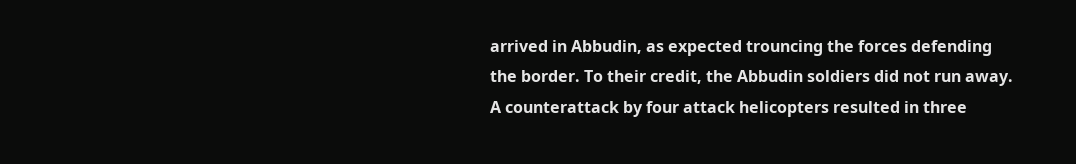arrived in Abbudin, as expected trouncing the forces defending the border. To their credit, the Abbudin soldiers did not run away. A counterattack by four attack helicopters resulted in three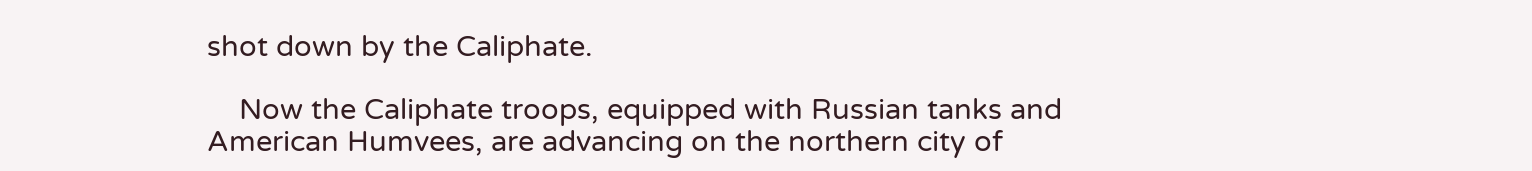shot down by the Caliphate.

    Now the Caliphate troops, equipped with Russian tanks and American Humvees, are advancing on the northern city of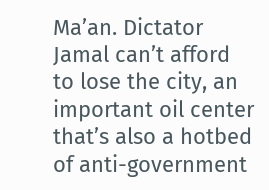Ma’an. Dictator Jamal can’t afford to lose the city, an important oil center that’s also a hotbed of anti-government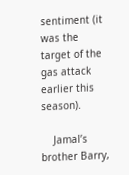sentiment (it was the target of the gas attack earlier this season).

    Jamal’s brother Barry,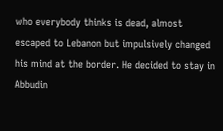who everybody thinks is dead, almost escaped to Lebanon but impulsively changed his mind at the border. He decided to stay in Abbudin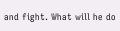and fight. What will he do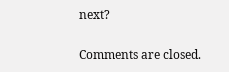next?

Comments are closed.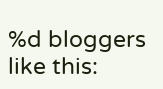%d bloggers like this: